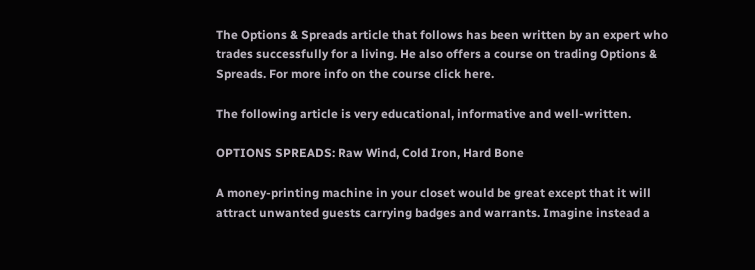The Options & Spreads article that follows has been written by an expert who trades successfully for a living. He also offers a course on trading Options & Spreads. For more info on the course click here.

The following article is very educational, informative and well-written.

OPTIONS SPREADS: Raw Wind, Cold Iron, Hard Bone

A money-printing machine in your closet would be great except that it will attract unwanted guests carrying badges and warrants. Imagine instead a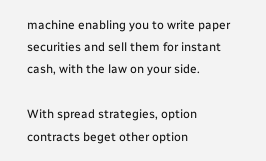machine enabling you to write paper securities and sell them for instant cash, with the law on your side.

With spread strategies, option contracts beget other option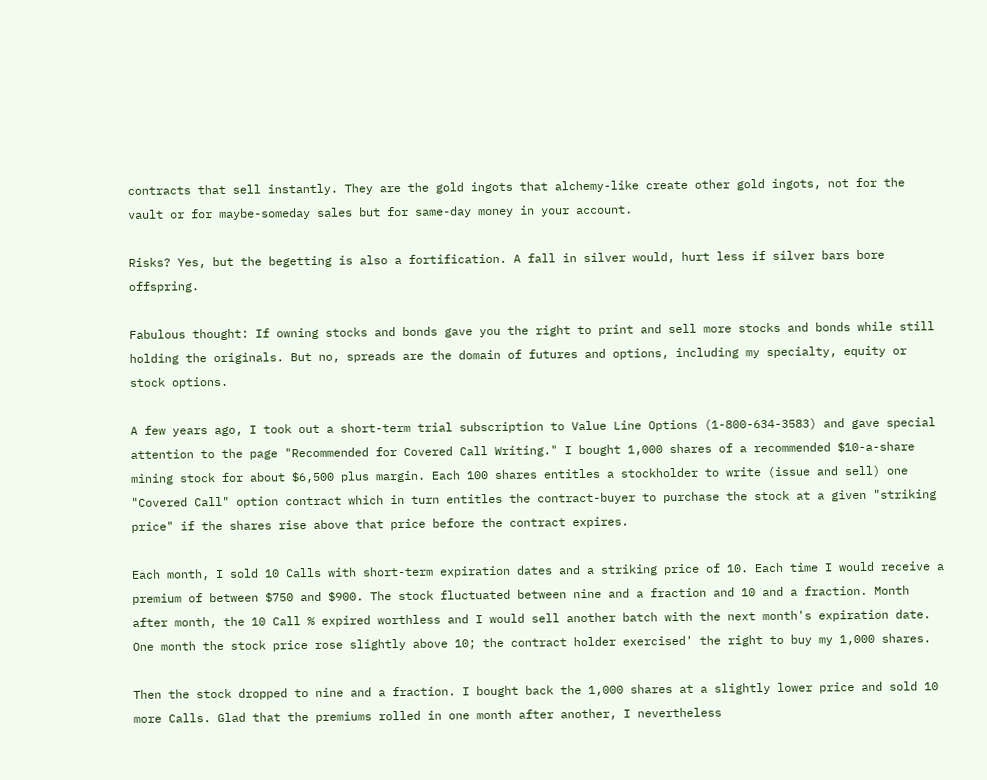contracts that sell instantly. They are the gold ingots that alchemy-like create other gold ingots, not for the vault or for maybe-someday sales but for same-day money in your account.

Risks? Yes, but the begetting is also a fortification. A fall in silver would, hurt less if silver bars bore offspring.

Fabulous thought: If owning stocks and bonds gave you the right to print and sell more stocks and bonds while still holding the originals. But no, spreads are the domain of futures and options, including my specialty, equity or stock options.

A few years ago, I took out a short-term trial subscription to Value Line Options (1-800-634-3583) and gave special attention to the page "Recommended for Covered Call Writing." I bought 1,000 shares of a recommended $10-a-share mining stock for about $6,500 plus margin. Each 100 shares entitles a stockholder to write (issue and sell) one "Covered Call" option contract which in turn entitles the contract-buyer to purchase the stock at a given "striking price" if the shares rise above that price before the contract expires.

Each month, I sold 10 Calls with short-term expiration dates and a striking price of 10. Each time I would receive a premium of between $750 and $900. The stock fluctuated between nine and a fraction and 10 and a fraction. Month after month, the 10 Call % expired worthless and I would sell another batch with the next month's expiration date. One month the stock price rose slightly above 10; the contract holder exercised' the right to buy my 1,000 shares.

Then the stock dropped to nine and a fraction. I bought back the 1,000 shares at a slightly lower price and sold 10 more Calls. Glad that the premiums rolled in one month after another, I nevertheless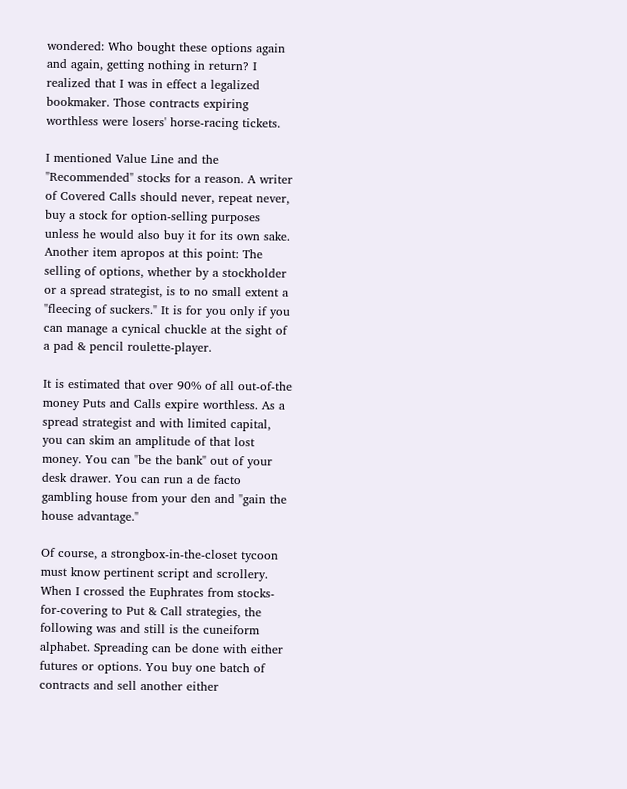wondered: Who bought these options again and again, getting nothing in return? I realized that I was in effect a legalized bookmaker. Those contracts expiring worthless were losers' horse-racing tickets.

I mentioned Value Line and the "Recommended" stocks for a reason. A writer of Covered Calls should never, repeat never, buy a stock for option-selling purposes unless he would also buy it for its own sake. Another item apropos at this point: The selling of options, whether by a stockholder or a spread strategist, is to no small extent a "fleecing of suckers." It is for you only if you can manage a cynical chuckle at the sight of a pad & pencil roulette-player.

It is estimated that over 90% of all out-of-the money Puts and Calls expire worthless. As a spread strategist and with limited capital, you can skim an amplitude of that lost money. You can "be the bank" out of your desk drawer. You can run a de facto gambling house from your den and "gain the house advantage."

Of course, a strongbox-in-the-closet tycoon must know pertinent script and scrollery. When I crossed the Euphrates from stocks-for-covering to Put & Call strategies, the following was and still is the cuneiform alphabet. Spreading can be done with either futures or options. You buy one batch of contracts and sell another either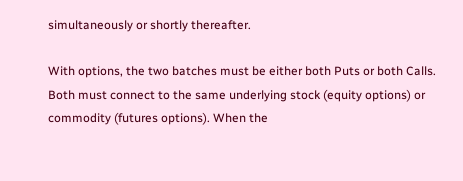simultaneously or shortly thereafter.

With options, the two batches must be either both Puts or both Calls. Both must connect to the same underlying stock (equity options) or commodity (futures options). When the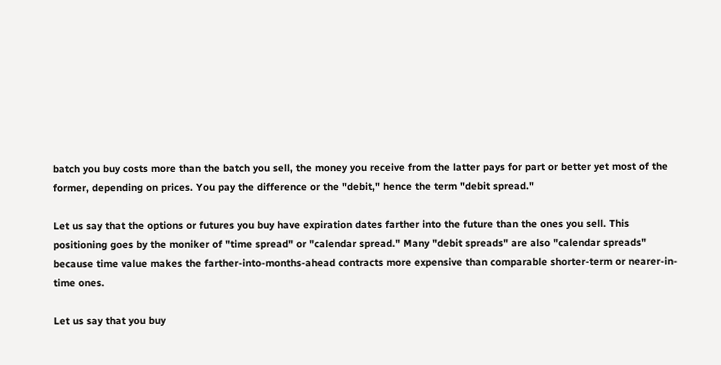batch you buy costs more than the batch you sell, the money you receive from the latter pays for part or better yet most of the former, depending on prices. You pay the difference or the "debit," hence the term "debit spread."

Let us say that the options or futures you buy have expiration dates farther into the future than the ones you sell. This positioning goes by the moniker of "time spread" or "calendar spread." Many "debit spreads" are also "calendar spreads" because time value makes the farther-into-months-ahead contracts more expensive than comparable shorter-term or nearer-in-time ones.

Let us say that you buy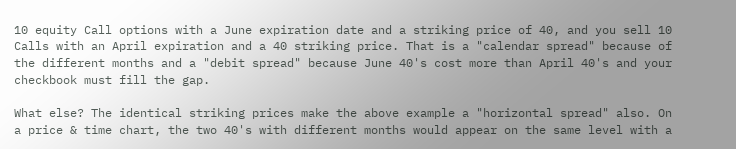10 equity Call options with a June expiration date and a striking price of 40, and you sell 10 Calls with an April expiration and a 40 striking price. That is a "calendar spread" because of the different months and a "debit spread" because June 40's cost more than April 40's and your checkbook must fill the gap.

What else? The identical striking prices make the above example a "horizontal spread" also. On a price & time chart, the two 40's with different months would appear on the same level with a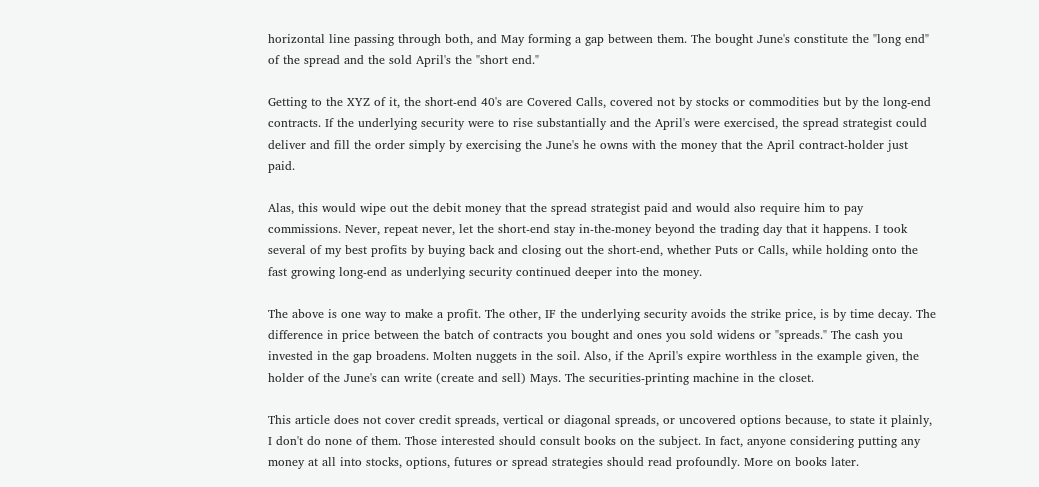horizontal line passing through both, and May forming a gap between them. The bought June's constitute the "long end" of the spread and the sold April's the "short end."

Getting to the XYZ of it, the short-end 40's are Covered Calls, covered not by stocks or commodities but by the long-end contracts. If the underlying security were to rise substantially and the April's were exercised, the spread strategist could deliver and fill the order simply by exercising the June's he owns with the money that the April contract-holder just paid.

Alas, this would wipe out the debit money that the spread strategist paid and would also require him to pay commissions. Never, repeat never, let the short-end stay in-the-money beyond the trading day that it happens. I took several of my best profits by buying back and closing out the short-end, whether Puts or Calls, while holding onto the fast growing long-end as underlying security continued deeper into the money.

The above is one way to make a profit. The other, IF the underlying security avoids the strike price, is by time decay. The difference in price between the batch of contracts you bought and ones you sold widens or "spreads." The cash you invested in the gap broadens. Molten nuggets in the soil. Also, if the April's expire worthless in the example given, the holder of the June's can write (create and sell) Mays. The securities-printing machine in the closet.

This article does not cover credit spreads, vertical or diagonal spreads, or uncovered options because, to state it plainly, I don't do none of them. Those interested should consult books on the subject. In fact, anyone considering putting any money at all into stocks, options, futures or spread strategies should read profoundly. More on books later.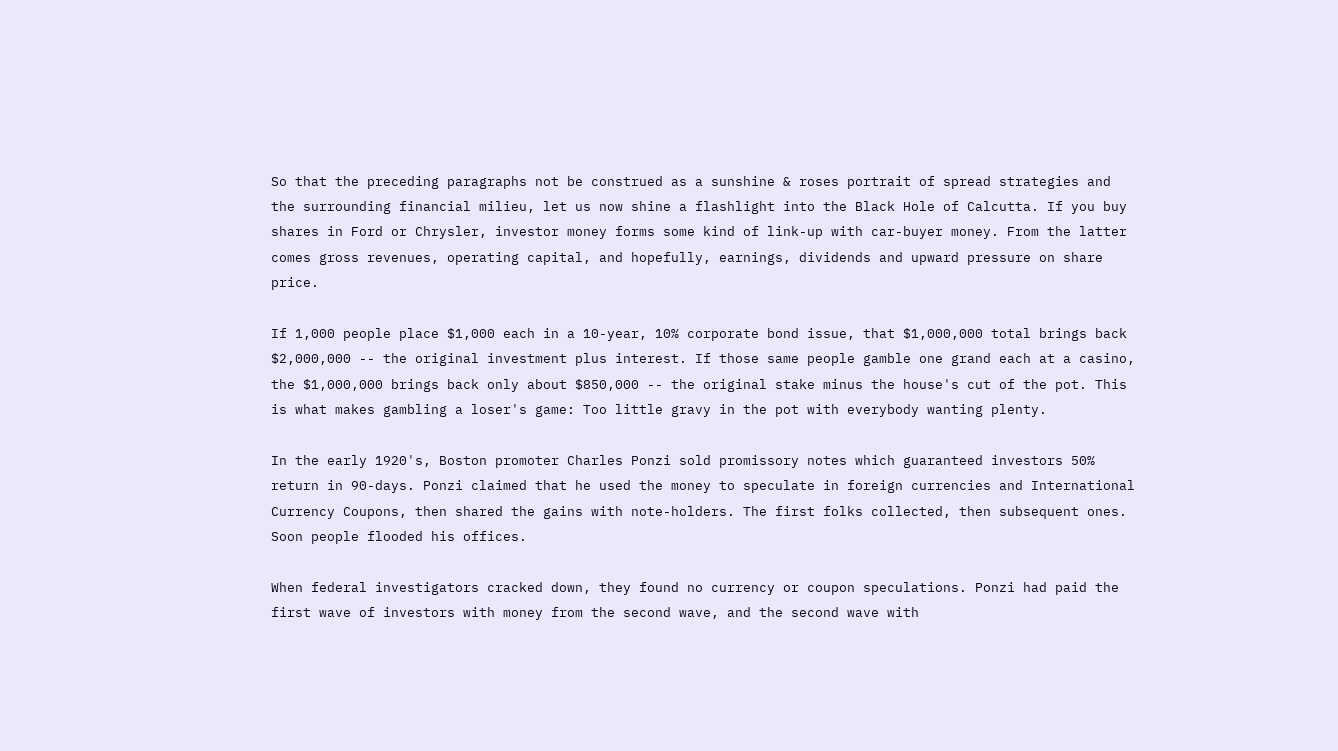So that the preceding paragraphs not be construed as a sunshine & roses portrait of spread strategies and the surrounding financial milieu, let us now shine a flashlight into the Black Hole of Calcutta. If you buy shares in Ford or Chrysler, investor money forms some kind of link-up with car-buyer money. From the latter comes gross revenues, operating capital, and hopefully, earnings, dividends and upward pressure on share price.

If 1,000 people place $1,000 each in a 10-year, 10% corporate bond issue, that $1,000,000 total brings back $2,000,000 -- the original investment plus interest. If those same people gamble one grand each at a casino, the $1,000,000 brings back only about $850,000 -- the original stake minus the house's cut of the pot. This is what makes gambling a loser's game: Too little gravy in the pot with everybody wanting plenty.

In the early 1920's, Boston promoter Charles Ponzi sold promissory notes which guaranteed investors 50% return in 90-days. Ponzi claimed that he used the money to speculate in foreign currencies and International Currency Coupons, then shared the gains with note-holders. The first folks collected, then subsequent ones. Soon people flooded his offices.

When federal investigators cracked down, they found no currency or coupon speculations. Ponzi had paid the first wave of investors with money from the second wave, and the second wave with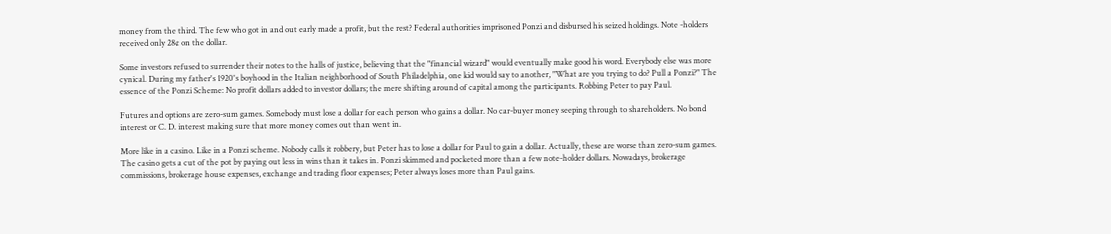money from the third. The few who got in and out early made a profit, but the rest? Federal authorities imprisoned Ponzi and disbursed his seized holdings. Note -holders received only 28¢ on the dollar.

Some investors refused to surrender their notes to the halls of justice, believing that the "financial wizard" would eventually make good his word. Everybody else was more cynical. During my father's 1920's boyhood in the Italian neighborhood of South Philadelphia, one kid would say to another, "What are you trying to do? Pull a Ponzi?" The essence of the Ponzi Scheme: No profit dollars added to investor dollars; the mere shifting around of capital among the participants. Robbing Peter to pay Paul.

Futures and options are zero-sum games. Somebody must lose a dollar for each person who gains a dollar. No car-buyer money seeping through to shareholders. No bond interest or C. D. interest making sure that more money comes out than went in.

More like in a casino. Like in a Ponzi scheme. Nobody calls it robbery, but Peter has to lose a dollar for Paul to gain a dollar. Actually, these are worse than zero-sum games. The casino gets a cut of the pot by paying out less in wins than it takes in. Ponzi skimmed and pocketed more than a few note-holder dollars. Nowadays, brokerage commissions, brokerage house expenses, exchange and trading floor expenses; Peter always loses more than Paul gains.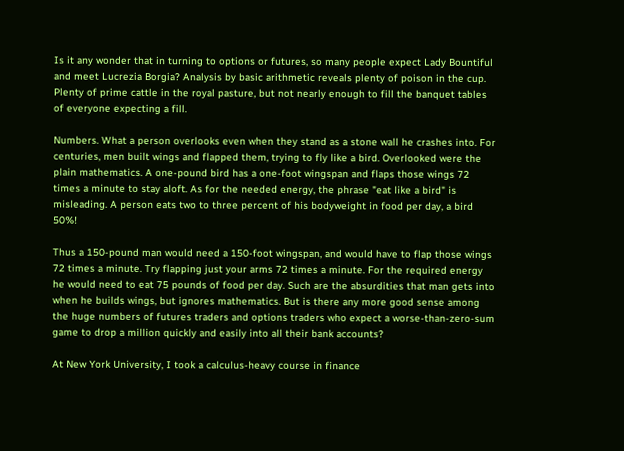Is it any wonder that in turning to options or futures, so many people expect Lady Bountiful and meet Lucrezia Borgia? Analysis by basic arithmetic reveals plenty of poison in the cup. Plenty of prime cattle in the royal pasture, but not nearly enough to fill the banquet tables of everyone expecting a fill.

Numbers. What a person overlooks even when they stand as a stone wall he crashes into. For centuries, men built wings and flapped them, trying to fly like a bird. Overlooked were the plain mathematics. A one-pound bird has a one-foot wingspan and flaps those wings 72 times a minute to stay aloft. As for the needed energy, the phrase "eat like a bird" is misleading. A person eats two to three percent of his bodyweight in food per day, a bird 50%!

Thus a 150-pound man would need a 150-foot wingspan, and would have to flap those wings 72 times a minute. Try flapping just your arms 72 times a minute. For the required energy he would need to eat 75 pounds of food per day. Such are the absurdities that man gets into when he builds wings, but ignores mathematics. But is there any more good sense among the huge numbers of futures traders and options traders who expect a worse-than-zero-sum game to drop a million quickly and easily into all their bank accounts?

At New York University, I took a calculus-heavy course in finance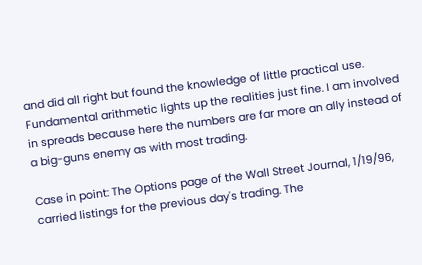and did all right but found the knowledge of little practical use. Fundamental arithmetic lights up the realities just fine. I am involved in spreads because here the numbers are far more an ally instead of a big-guns enemy as with most trading.

Case in point: The Options page of the Wall Street Journal, 1/19/96, carried listings for the previous day's trading. The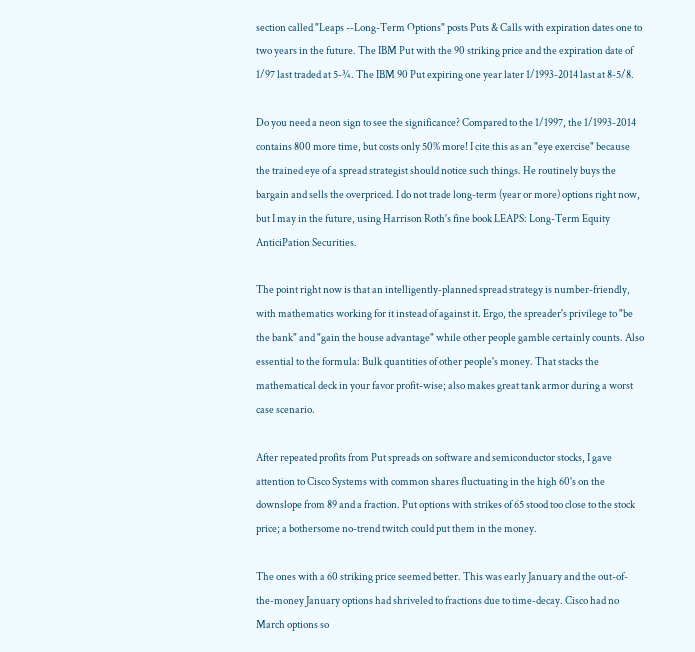section called "Leaps --Long-Term Options" posts Puts & Calls with expiration dates one to two years in the future. The IBM Put with the 90 striking price and the expiration date of 1/97 last traded at 5-¾. The IBM 90 Put expiring one year later 1/1993-2014 last at 8-5/8.

Do you need a neon sign to see the significance? Compared to the 1/1997, the 1/1993-2014 contains 800 more time, but costs only 50% more! I cite this as an "eye exercise" because the trained eye of a spread strategist should notice such things. He routinely buys the bargain and sells the overpriced. I do not trade long-term (year or more) options right now, but I may in the future, using Harrison Roth's fine book LEAPS: Long-Term Equity AnticiPation Securities.

The point right now is that an intelligently-planned spread strategy is number-friendly, with mathematics working for it instead of against it. Ergo, the spreader's privilege to "be the bank" and "gain the house advantage" while other people gamble certainly counts. Also essential to the formula: Bulk quantities of other people's money. That stacks the mathematical deck in your favor profit-wise; also makes great tank armor during a worst case scenario.

After repeated profits from Put spreads on software and semiconductor stocks, I gave attention to Cisco Systems with common shares fluctuating in the high 60's on the downslope from 89 and a fraction. Put options with strikes of 65 stood too close to the stock price; a bothersome no-trend twitch could put them in the money.

The ones with a 60 striking price seemed better. This was early January and the out-of-the-money January options had shriveled to fractions due to time-decay. Cisco had no March options so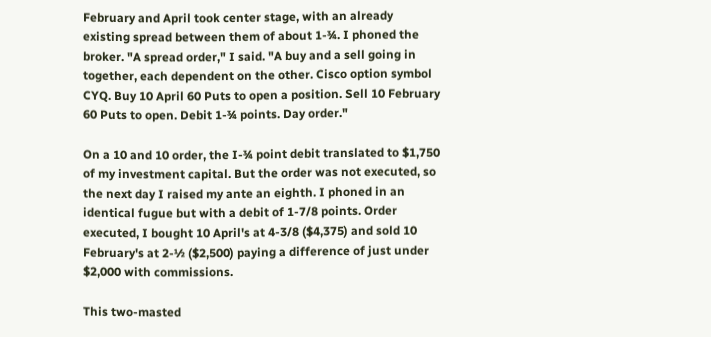February and April took center stage, with an already existing spread between them of about 1-¾. I phoned the broker. "A spread order," I said. "A buy and a sell going in together, each dependent on the other. Cisco option symbol CYQ. Buy 10 April 60 Puts to open a position. Sell 10 February 60 Puts to open. Debit 1-¾ points. Day order."

On a 10 and 10 order, the I-¾ point debit translated to $1,750 of my investment capital. But the order was not executed, so the next day I raised my ante an eighth. I phoned in an identical fugue but with a debit of 1-7/8 points. Order executed, I bought 10 April's at 4-3/8 ($4,375) and sold 10 February's at 2-½ ($2,500) paying a difference of just under $2,000 with commissions.

This two-masted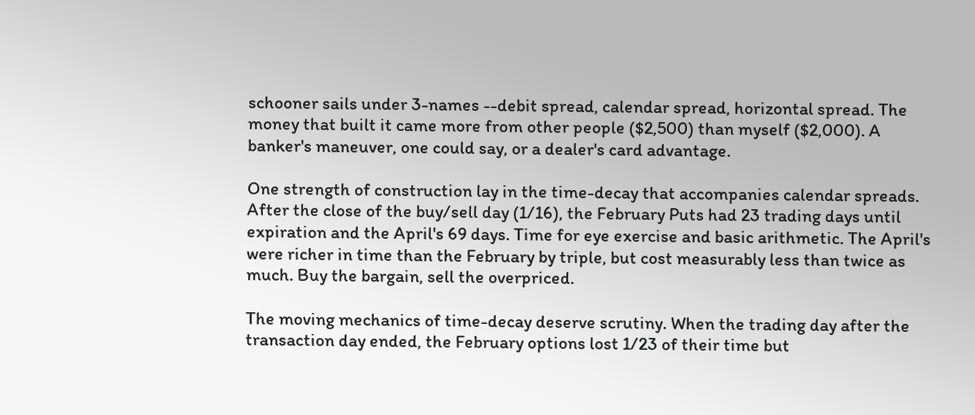schooner sails under 3-names --debit spread, calendar spread, horizontal spread. The money that built it came more from other people ($2,500) than myself ($2,000). A banker's maneuver, one could say, or a dealer's card advantage.

One strength of construction lay in the time-decay that accompanies calendar spreads. After the close of the buy/sell day (1/16), the February Puts had 23 trading days until expiration and the April's 69 days. Time for eye exercise and basic arithmetic. The April's were richer in time than the February by triple, but cost measurably less than twice as much. Buy the bargain, sell the overpriced.

The moving mechanics of time-decay deserve scrutiny. When the trading day after the transaction day ended, the February options lost 1/23 of their time but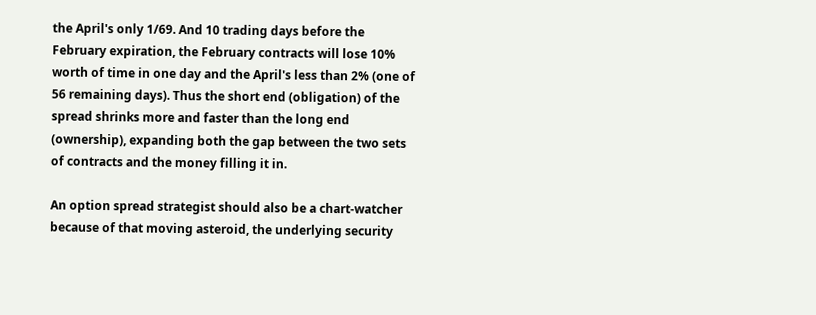the April's only 1/69. And 10 trading days before the February expiration, the February contracts will lose 10% worth of time in one day and the April's less than 2% (one of 56 remaining days). Thus the short end (obligation) of the spread shrinks more and faster than the long end (ownership), expanding both the gap between the two sets of contracts and the money filling it in.

An option spread strategist should also be a chart-watcher because of that moving asteroid, the underlying security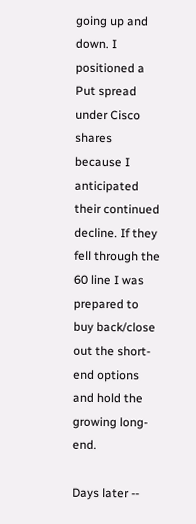going up and down. I positioned a Put spread under Cisco shares because I anticipated their continued decline. If they fell through the 60 line I was prepared to buy back/close out the short-end options and hold the growing long-end.

Days later --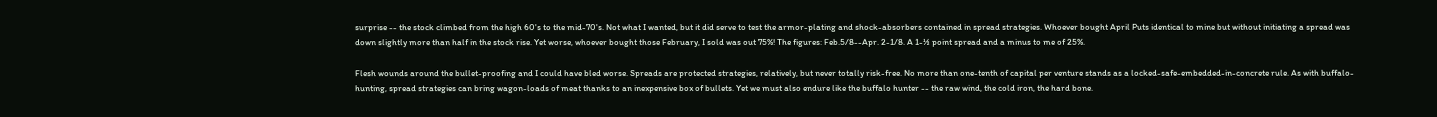surprise -- the stock climbed from the high 60's to the mid-70's. Not what I wanted, but it did serve to test the armor-plating and shock-absorbers contained in spread strategies. Whoever bought April Puts identical to mine but without initiating a spread was down slightly more than half in the stock rise. Yet worse, whoever bought those February, I sold was out 75%! The figures: Feb.5/8--Apr. 2-1/8. A 1-½ point spread and a minus to me of 25%.

Flesh wounds around the bullet-proofing and I could have bled worse. Spreads are protected strategies, relatively, but never totally risk-free. No more than one-tenth of capital per venture stands as a locked-safe-embedded-in-concrete rule. As with buffalo-hunting, spread strategies can bring wagon-loads of meat thanks to an inexpensive box of bullets. Yet we must also endure like the buffalo hunter -- the raw wind, the cold iron, the hard bone.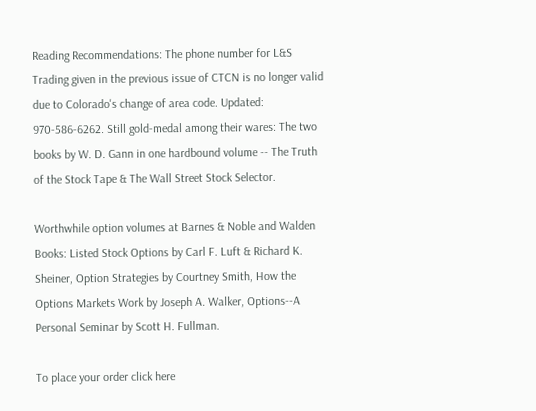Reading Recommendations: The phone number for L&S Trading given in the previous issue of CTCN is no longer valid due to Colorado's change of area code. Updated: 970-586-6262. Still gold-medal among their wares: The two books by W. D. Gann in one hardbound volume -- The Truth of the Stock Tape & The Wall Street Stock Selector.

Worthwhile option volumes at Barnes & Noble and Walden Books: Listed Stock Options by Carl F. Luft & Richard K. Sheiner, Option Strategies by Courtney Smith, How the Options Markets Work by Joseph A. Walker, Options--A Personal Seminar by Scott H. Fullman.

To place your order click here